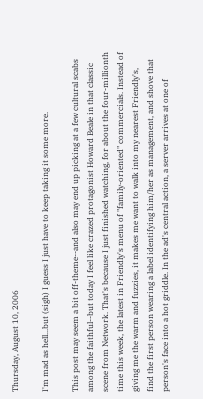Thursday, August 10, 2006

I'm mad as hell...but (sigh) I guess I just have to keep taking it some more.

This post may seem a bit off-theme--and also may end up picking at a few cultural scabs among the faithful--but today I feel like crazed protagonist Howard Beale in that classic scene from Network. That's because I just finished watching, for about the four-millionth time this week, the latest in Friendly's menu of "family-oriented" commercials. Instead of giving me the warm and fuzzies, it makes me want to walk into my nearest Friendly's, find the first person wearing a label identifying him/her as management, and shove that person's face into a hot griddle. In the ad's central action, a server arrives at one of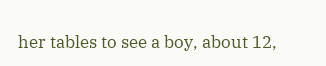her tables to see a boy, about 12,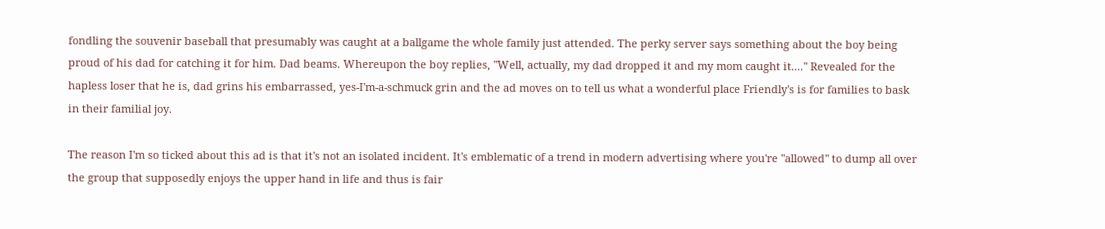fondling the souvenir baseball that presumably was caught at a ballgame the whole family just attended. The perky server says something about the boy being proud of his dad for catching it for him. Dad beams. Whereupon the boy replies, "Well, actually, my dad dropped it and my mom caught it...." Revealed for the hapless loser that he is, dad grins his embarrassed, yes-I'm-a-schmuck grin and the ad moves on to tell us what a wonderful place Friendly's is for families to bask in their familial joy.

The reason I'm so ticked about this ad is that it's not an isolated incident. It's emblematic of a trend in modern advertising where you're "allowed" to dump all over the group that supposedly enjoys the upper hand in life and thus is fair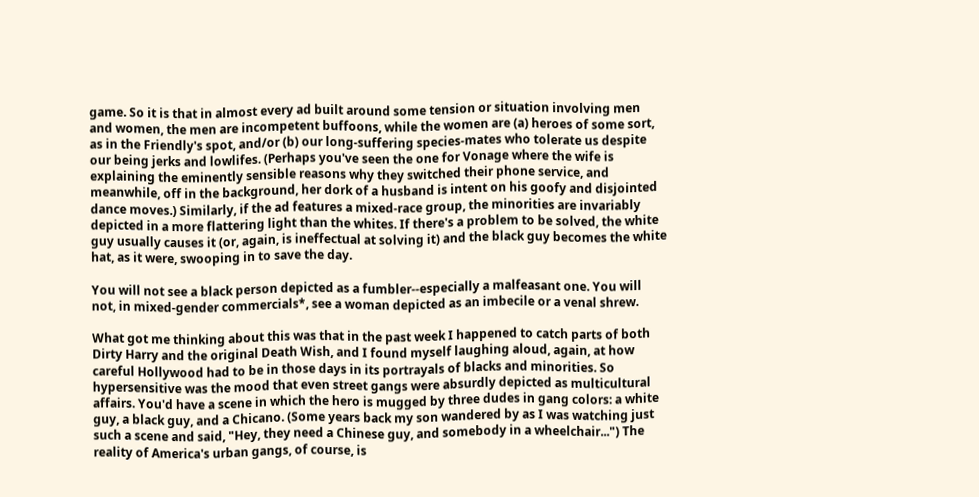game. So it is that in almost every ad built around some tension or situation involving men and women, the men are incompetent buffoons, while the women are (a) heroes of some sort, as in the Friendly's spot, and/or (b) our long-suffering species-mates who tolerate us despite our being jerks and lowlifes. (Perhaps you've seen the one for Vonage where the wife is explaining the eminently sensible reasons why they switched their phone service, and meanwhile, off in the background, her dork of a husband is intent on his goofy and disjointed dance moves.) Similarly, if the ad features a mixed-race group, the minorities are invariably depicted in a more flattering light than the whites. If there's a problem to be solved, the white guy usually causes it (or, again, is ineffectual at solving it) and the black guy becomes the white hat, as it were, swooping in to save the day.

You will not see a black person depicted as a fumbler--especially a malfeasant one. You will not, in mixed-gender commercials*, see a woman depicted as an imbecile or a venal shrew.

What got me thinking about this was that in the past week I happened to catch parts of both Dirty Harry and the original Death Wish, and I found myself laughing aloud, again, at how careful Hollywood had to be in those days in its portrayals of blacks and minorities. So hypersensitive was the mood that even street gangs were absurdly depicted as multicultural affairs. You'd have a scene in which the hero is mugged by three dudes in gang colors: a white guy, a black guy, and a Chicano. (Some years back my son wandered by as I was watching just such a scene and said, "Hey, they need a Chinese guy, and somebody in a wheelchair...") The reality of America's urban gangs, of course, is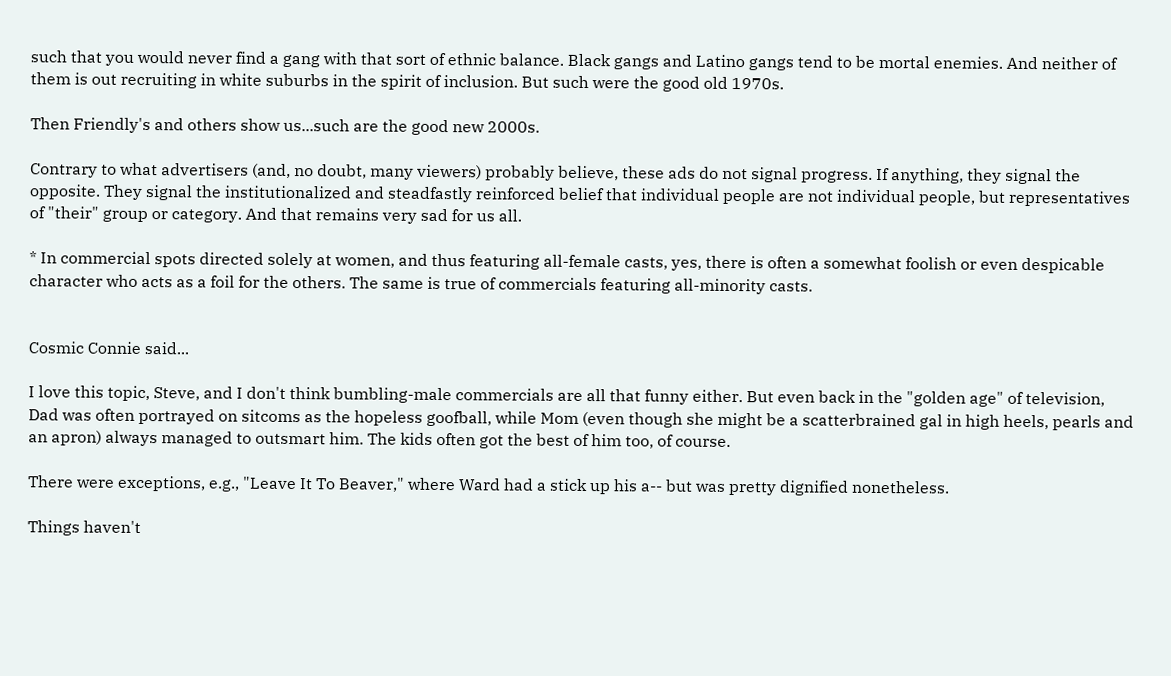such that you would never find a gang with that sort of ethnic balance. Black gangs and Latino gangs tend to be mortal enemies. And neither of them is out recruiting in white suburbs in the spirit of inclusion. But such were the good old 1970s.

Then Friendly's and others show us...such are the good new 2000s.

Contrary to what advertisers (and, no doubt, many viewers) probably believe, these ads do not signal progress. If anything, they signal the opposite. They signal the institutionalized and steadfastly reinforced belief that individual people are not individual people, but representatives of "their" group or category. And that remains very sad for us all.

* In commercial spots directed solely at women, and thus featuring all-female casts, yes, there is often a somewhat foolish or even despicable character who acts as a foil for the others. The same is true of commercials featuring all-minority casts.


Cosmic Connie said...

I love this topic, Steve, and I don't think bumbling-male commercials are all that funny either. But even back in the "golden age" of television, Dad was often portrayed on sitcoms as the hopeless goofball, while Mom (even though she might be a scatterbrained gal in high heels, pearls and an apron) always managed to outsmart him. The kids often got the best of him too, of course.

There were exceptions, e.g., "Leave It To Beaver," where Ward had a stick up his a-- but was pretty dignified nonetheless.

Things haven't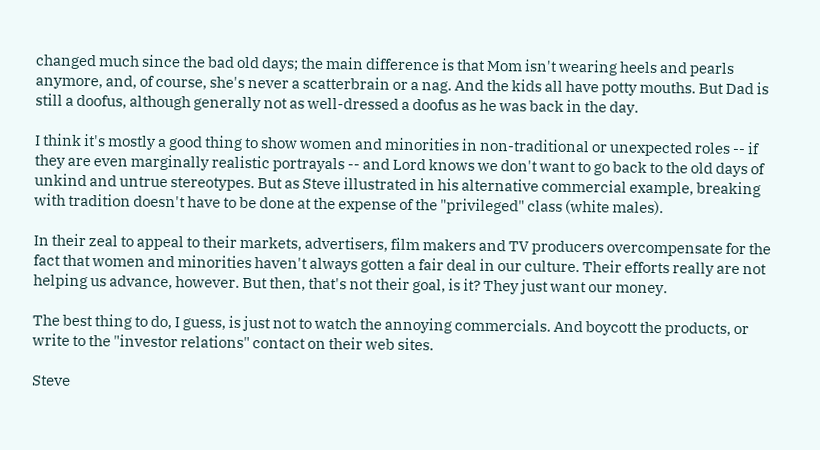changed much since the bad old days; the main difference is that Mom isn't wearing heels and pearls anymore, and, of course, she's never a scatterbrain or a nag. And the kids all have potty mouths. But Dad is still a doofus, although generally not as well-dressed a doofus as he was back in the day.

I think it's mostly a good thing to show women and minorities in non-traditional or unexpected roles -- if they are even marginally realistic portrayals -- and Lord knows we don't want to go back to the old days of unkind and untrue stereotypes. But as Steve illustrated in his alternative commercial example, breaking with tradition doesn't have to be done at the expense of the "privileged" class (white males).

In their zeal to appeal to their markets, advertisers, film makers and TV producers overcompensate for the fact that women and minorities haven't always gotten a fair deal in our culture. Their efforts really are not helping us advance, however. But then, that's not their goal, is it? They just want our money.

The best thing to do, I guess, is just not to watch the annoying commercials. And boycott the products, or write to the "investor relations" contact on their web sites.

Steve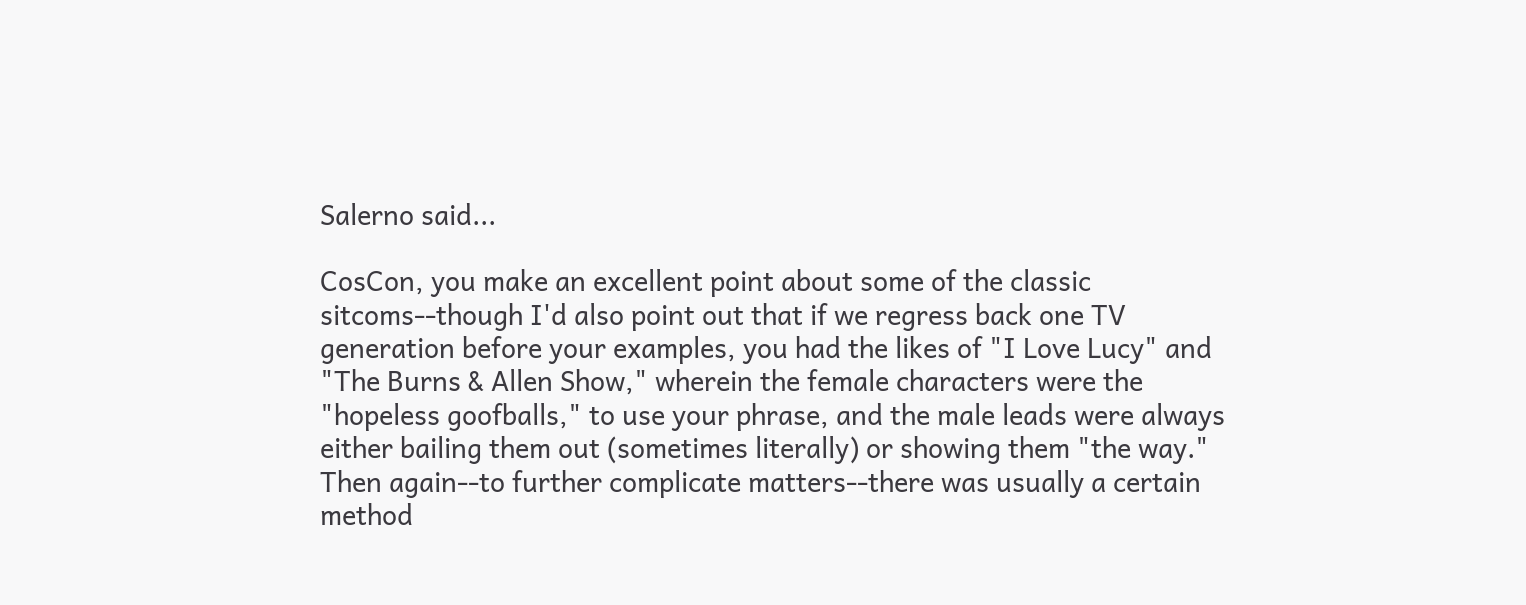Salerno said...

CosCon, you make an excellent point about some of the classic sitcoms--though I'd also point out that if we regress back one TV generation before your examples, you had the likes of "I Love Lucy" and "The Burns & Allen Show," wherein the female characters were the "hopeless goofballs," to use your phrase, and the male leads were always either bailing them out (sometimes literally) or showing them "the way." Then again--to further complicate matters--there was usually a certain method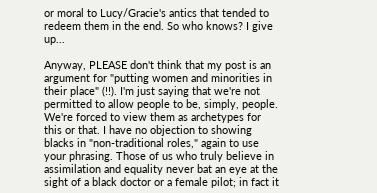or moral to Lucy/Gracie's antics that tended to redeem them in the end. So who knows? I give up...

Anyway, PLEASE don't think that my post is an argument for "putting women and minorities in their place" (!!). I'm just saying that we're not permitted to allow people to be, simply, people. We're forced to view them as archetypes for this or that. I have no objection to showing blacks in "non-traditional roles," again to use your phrasing. Those of us who truly believe in assimilation and equality never bat an eye at the sight of a black doctor or a female pilot; in fact it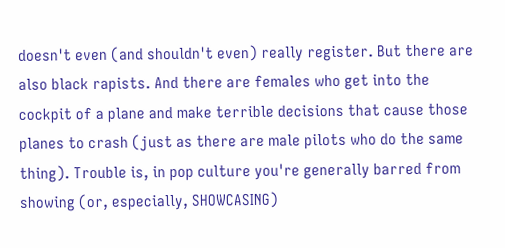doesn't even (and shouldn't even) really register. But there are also black rapists. And there are females who get into the cockpit of a plane and make terrible decisions that cause those planes to crash (just as there are male pilots who do the same thing). Trouble is, in pop culture you're generally barred from showing (or, especially, SHOWCASING)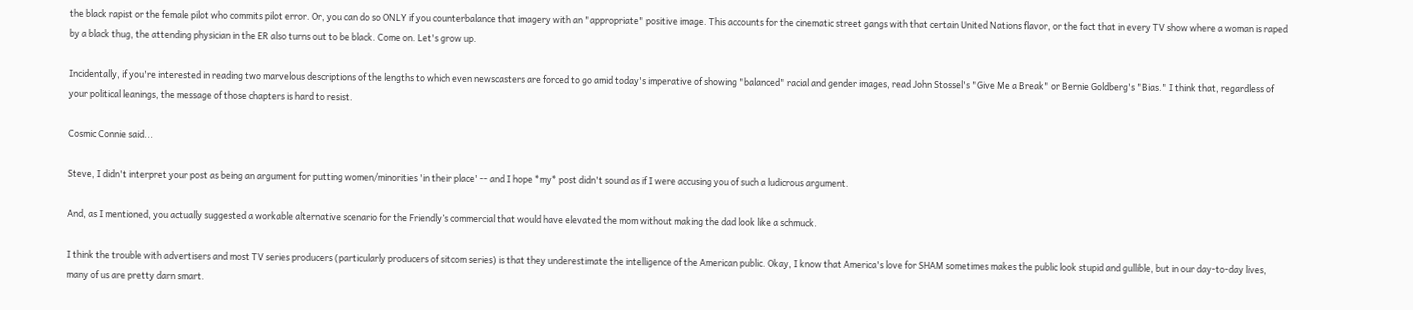the black rapist or the female pilot who commits pilot error. Or, you can do so ONLY if you counterbalance that imagery with an "appropriate" positive image. This accounts for the cinematic street gangs with that certain United Nations flavor, or the fact that in every TV show where a woman is raped by a black thug, the attending physician in the ER also turns out to be black. Come on. Let's grow up.

Incidentally, if you're interested in reading two marvelous descriptions of the lengths to which even newscasters are forced to go amid today's imperative of showing "balanced" racial and gender images, read John Stossel's "Give Me a Break" or Bernie Goldberg's "Bias." I think that, regardless of your political leanings, the message of those chapters is hard to resist.

Cosmic Connie said...

Steve, I didn't interpret your post as being an argument for putting women/minorities 'in their place' -- and I hope *my* post didn't sound as if I were accusing you of such a ludicrous argument.

And, as I mentioned, you actually suggested a workable alternative scenario for the Friendly’s commercial that would have elevated the mom without making the dad look like a schmuck.

I think the trouble with advertisers and most TV series producers (particularly producers of sitcom series) is that they underestimate the intelligence of the American public. Okay, I know that America's love for SHAM sometimes makes the public look stupid and gullible, but in our day-to-day lives, many of us are pretty darn smart.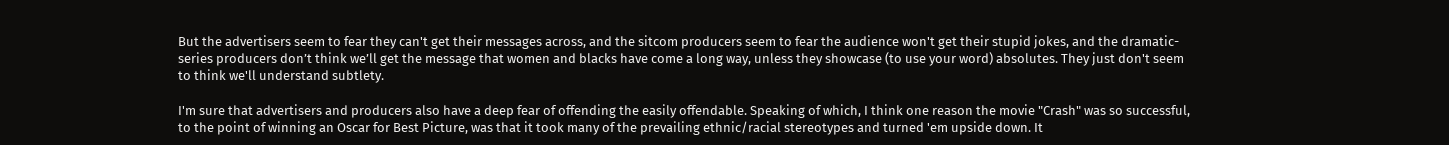But the advertisers seem to fear they can't get their messages across, and the sitcom producers seem to fear the audience won't get their stupid jokes, and the dramatic-series producers don’t think we’ll get the message that women and blacks have come a long way, unless they showcase (to use your word) absolutes. They just don't seem to think we'll understand subtlety.

I'm sure that advertisers and producers also have a deep fear of offending the easily offendable. Speaking of which, I think one reason the movie "Crash" was so successful, to the point of winning an Oscar for Best Picture, was that it took many of the prevailing ethnic/racial stereotypes and turned 'em upside down. It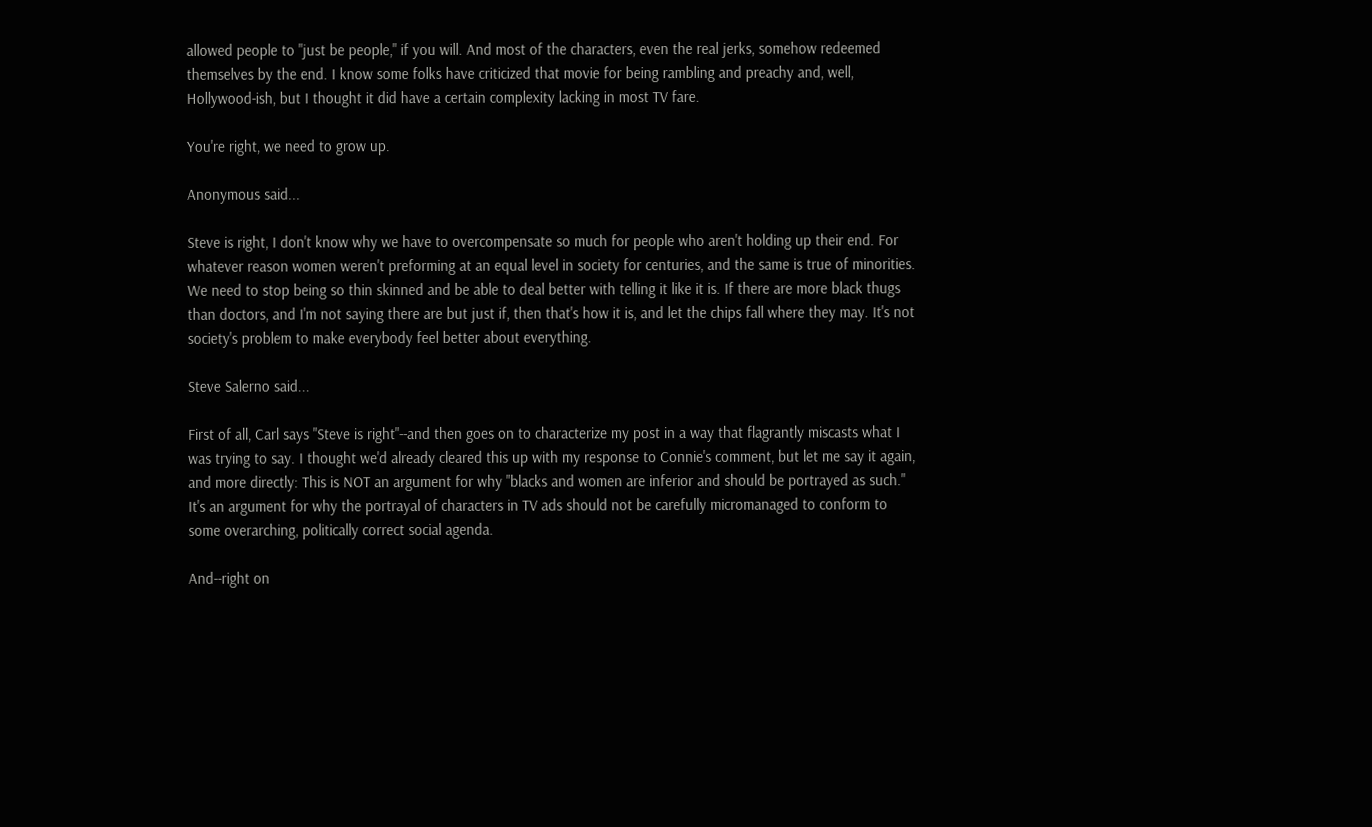allowed people to "just be people," if you will. And most of the characters, even the real jerks, somehow redeemed themselves by the end. I know some folks have criticized that movie for being rambling and preachy and, well, Hollywood-ish, but I thought it did have a certain complexity lacking in most TV fare.

You're right, we need to grow up.

Anonymous said...

Steve is right, I don't know why we have to overcompensate so much for people who aren't holding up their end. For whatever reason women weren't preforming at an equal level in society for centuries, and the same is true of minorities. We need to stop being so thin skinned and be able to deal better with telling it like it is. If there are more black thugs than doctors, and I'm not saying there are but just if, then that's how it is, and let the chips fall where they may. It's not society's problem to make everybody feel better about everything.

Steve Salerno said...

First of all, Carl says "Steve is right"--and then goes on to characterize my post in a way that flagrantly miscasts what I was trying to say. I thought we'd already cleared this up with my response to Connie's comment, but let me say it again, and more directly: This is NOT an argument for why "blacks and women are inferior and should be portrayed as such." It's an argument for why the portrayal of characters in TV ads should not be carefully micromanaged to conform to some overarching, politically correct social agenda.

And--right on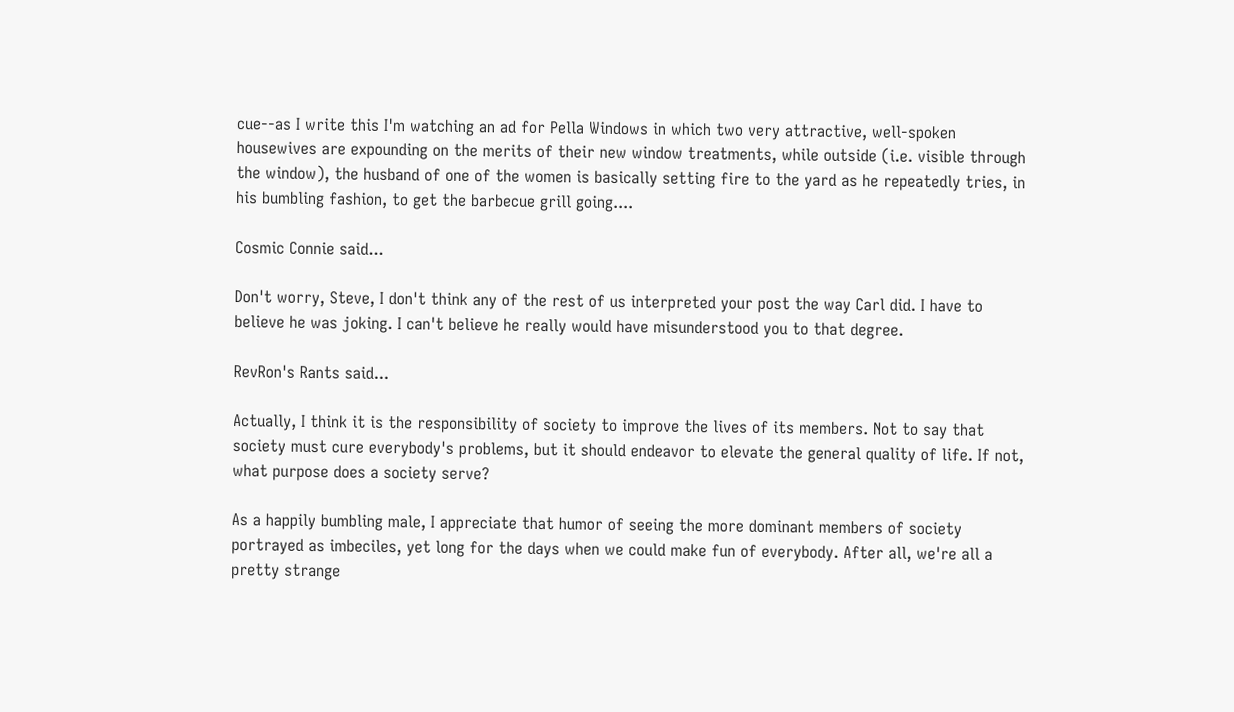cue--as I write this I'm watching an ad for Pella Windows in which two very attractive, well-spoken housewives are expounding on the merits of their new window treatments, while outside (i.e. visible through the window), the husband of one of the women is basically setting fire to the yard as he repeatedly tries, in his bumbling fashion, to get the barbecue grill going....

Cosmic Connie said...

Don't worry, Steve, I don't think any of the rest of us interpreted your post the way Carl did. I have to believe he was joking. I can't believe he really would have misunderstood you to that degree.

RevRon's Rants said...

Actually, I think it is the responsibility of society to improve the lives of its members. Not to say that society must cure everybody's problems, but it should endeavor to elevate the general quality of life. If not, what purpose does a society serve?

As a happily bumbling male, I appreciate that humor of seeing the more dominant members of society portrayed as imbeciles, yet long for the days when we could make fun of everybody. After all, we're all a pretty strange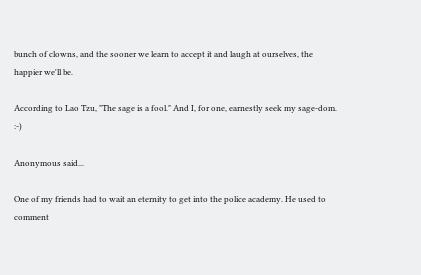bunch of clowns, and the sooner we learn to accept it and laugh at ourselves, the happier we'll be.

According to Lao Tzu, "The sage is a fool." And I, for one, earnestly seek my sage-dom. :-)

Anonymous said...

One of my friends had to wait an eternity to get into the police academy. He used to comment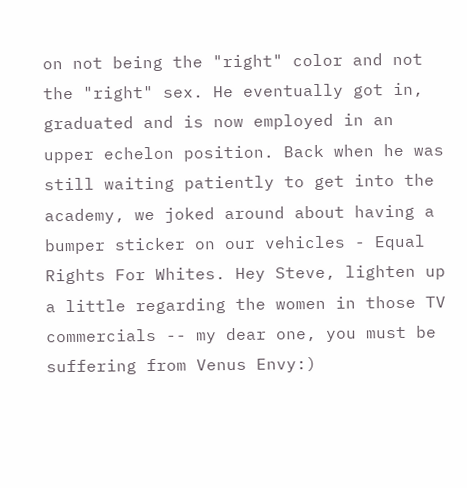on not being the "right" color and not the "right" sex. He eventually got in, graduated and is now employed in an upper echelon position. Back when he was still waiting patiently to get into the academy, we joked around about having a bumper sticker on our vehicles - Equal Rights For Whites. Hey Steve, lighten up a little regarding the women in those TV commercials -- my dear one, you must be suffering from Venus Envy:)